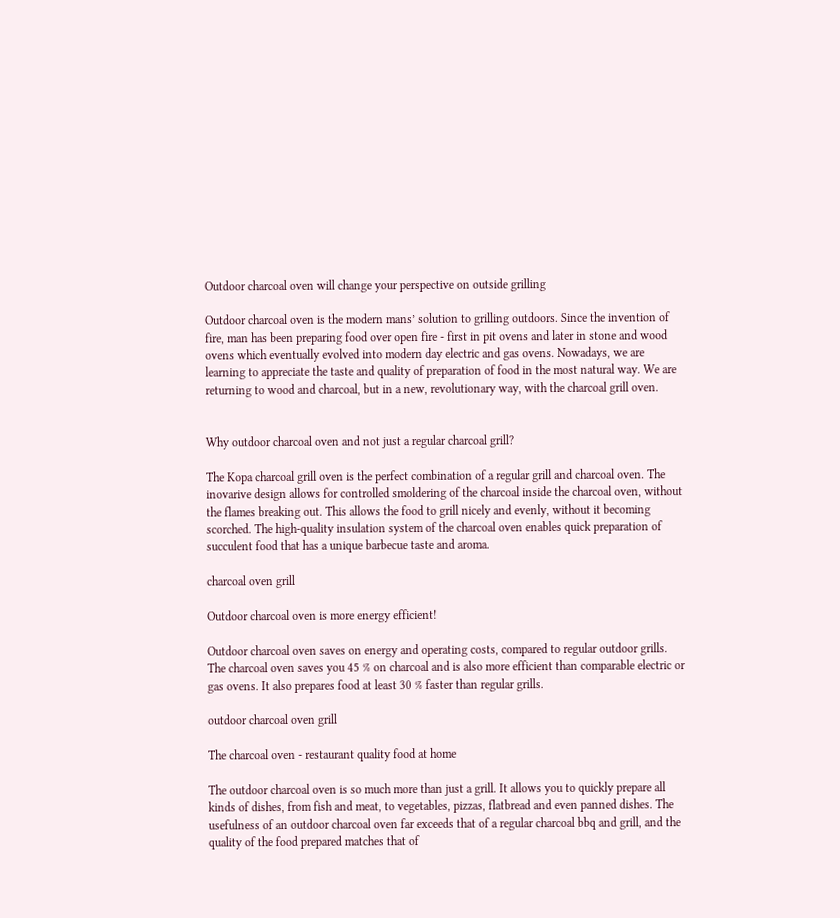Outdoor charcoal oven will change your perspective on outside grilling

Outdoor charcoal oven is the modern mans’ solution to grilling outdoors. Since the invention of fire, man has been preparing food over open fire - first in pit ovens and later in stone and wood ovens which eventually evolved into modern day electric and gas ovens. Nowadays, we are learning to appreciate the taste and quality of preparation of food in the most natural way. We are returning to wood and charcoal, but in a new, revolutionary way, with the charcoal grill oven.


Why outdoor charcoal oven and not just a regular charcoal grill?

The Kopa charcoal grill oven is the perfect combination of a regular grill and charcoal oven. The inovarive design allows for controlled smoldering of the charcoal inside the charcoal oven, without the flames breaking out. This allows the food to grill nicely and evenly, without it becoming scorched. The high-quality insulation system of the charcoal oven enables quick preparation of succulent food that has a unique barbecue taste and aroma.

charcoal oven grill

Outdoor charcoal oven is more energy efficient!

Outdoor charcoal oven saves on energy and operating costs, compared to regular outdoor grills. The charcoal oven saves you 45 % on charcoal and is also more efficient than comparable electric or gas ovens. It also prepares food at least 30 % faster than regular grills.

outdoor charcoal oven grill

The charcoal oven - restaurant quality food at home

The outdoor charcoal oven is so much more than just a grill. It allows you to quickly prepare all kinds of dishes, from fish and meat, to vegetables, pizzas, flatbread and even panned dishes. The usefulness of an outdoor charcoal oven far exceeds that of a regular charcoal bbq and grill, and the quality of the food prepared matches that of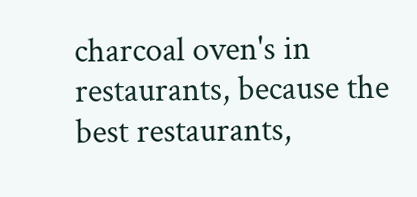charcoal oven's in restaurants, because the best restaurants,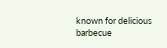known for delicious barbecue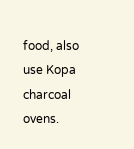food, also use Kopa charcoal ovens.